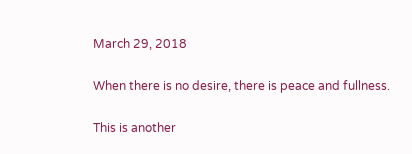March 29, 2018

When there is no desire, there is peace and fullness.

This is another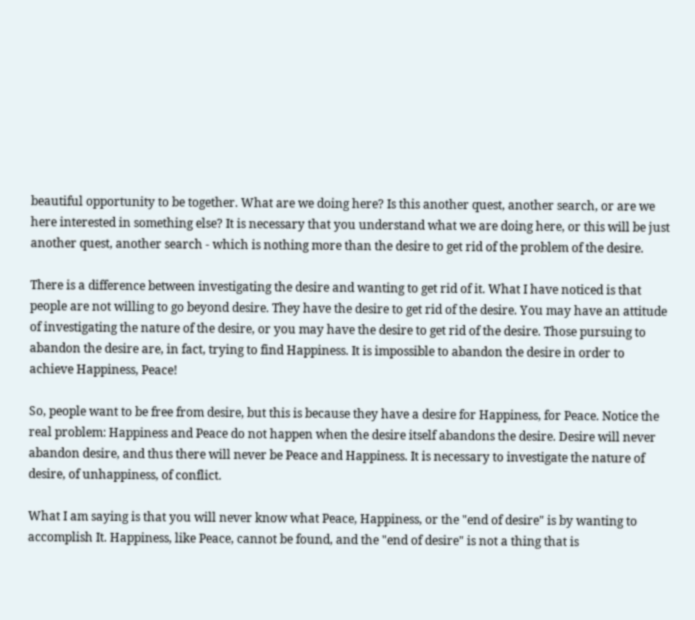beautiful opportunity to be together. What are we doing here? Is this another quest, another search, or are we here interested in something else? It is necessary that you understand what we are doing here, or this will be just another quest, another search - which is nothing more than the desire to get rid of the problem of the desire.

There is a difference between investigating the desire and wanting to get rid of it. What I have noticed is that people are not willing to go beyond desire. They have the desire to get rid of the desire. You may have an attitude of investigating the nature of the desire, or you may have the desire to get rid of the desire. Those pursuing to abandon the desire are, in fact, trying to find Happiness. It is impossible to abandon the desire in order to achieve Happiness, Peace!

So, people want to be free from desire, but this is because they have a desire for Happiness, for Peace. Notice the real problem: Happiness and Peace do not happen when the desire itself abandons the desire. Desire will never abandon desire, and thus there will never be Peace and Happiness. It is necessary to investigate the nature of desire, of unhappiness, of conflict.

What I am saying is that you will never know what Peace, Happiness, or the "end of desire" is by wanting to accomplish It. Happiness, like Peace, cannot be found, and the "end of desire" is not a thing that is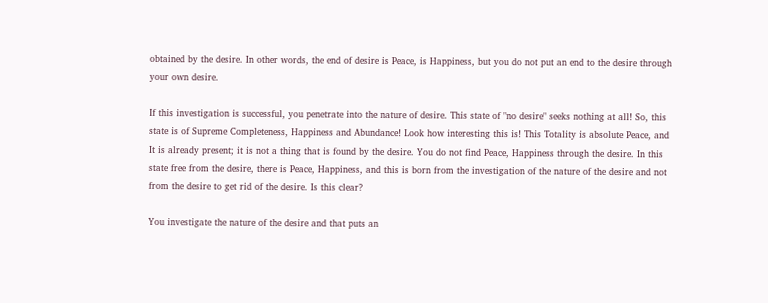obtained by the desire. In other words, the end of desire is Peace, is Happiness, but you do not put an end to the desire through your own desire.

If this investigation is successful, you penetrate into the nature of desire. This state of "no desire" seeks nothing at all! So, this state is of Supreme Completeness, Happiness and Abundance! Look how interesting this is! This Totality is absolute Peace, and It is already present; it is not a thing that is found by the desire. You do not find Peace, Happiness through the desire. In this state free from the desire, there is Peace, Happiness, and this is born from the investigation of the nature of the desire and not from the desire to get rid of the desire. Is this clear?

You investigate the nature of the desire and that puts an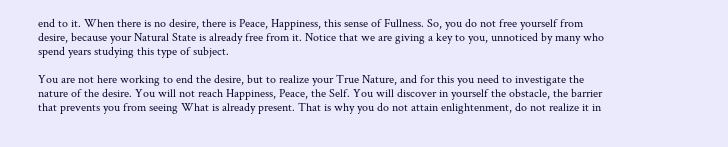end to it. When there is no desire, there is Peace, Happiness, this sense of Fullness. So, you do not free yourself from desire, because your Natural State is already free from it. Notice that we are giving a key to you, unnoticed by many who spend years studying this type of subject.

You are not here working to end the desire, but to realize your True Nature, and for this you need to investigate the nature of the desire. You will not reach Happiness, Peace, the Self. You will discover in yourself the obstacle, the barrier that prevents you from seeing What is already present. That is why you do not attain enlightenment, do not realize it in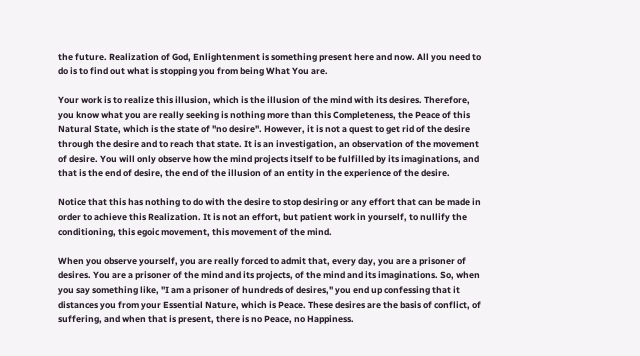the future. Realization of God, Enlightenment is something present here and now. All you need to do is to find out what is stopping you from being What You are.

Your work is to realize this illusion, which is the illusion of the mind with its desires. Therefore, you know what you are really seeking is nothing more than this Completeness, the Peace of this Natural State, which is the state of "no desire". However, it is not a quest to get rid of the desire through the desire and to reach that state. It is an investigation, an observation of the movement of desire. You will only observe how the mind projects itself to be fulfilled by its imaginations, and that is the end of desire, the end of the illusion of an entity in the experience of the desire.

Notice that this has nothing to do with the desire to stop desiring or any effort that can be made in order to achieve this Realization. It is not an effort, but patient work in yourself, to nullify the conditioning, this egoic movement, this movement of the mind.

When you observe yourself, you are really forced to admit that, every day, you are a prisoner of desires. You are a prisoner of the mind and its projects, of the mind and its imaginations. So, when you say something like, "I am a prisoner of hundreds of desires," you end up confessing that it distances you from your Essential Nature, which is Peace. These desires are the basis of conflict, of suffering, and when that is present, there is no Peace, no Happiness.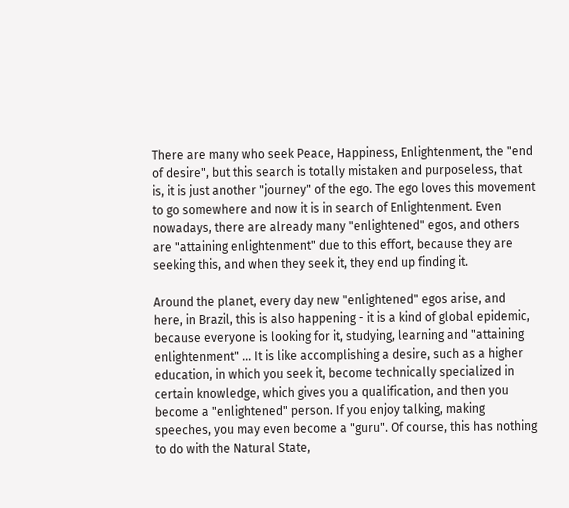There are many who seek Peace, Happiness, Enlightenment, the "end of desire", but this search is totally mistaken and purposeless, that is, it is just another "journey" of the ego. The ego loves this movement to go somewhere and now it is in search of Enlightenment. Even nowadays, there are already many "enlightened" egos, and others are "attaining enlightenment" due to this effort, because they are seeking this, and when they seek it, they end up finding it.

Around the planet, every day new "enlightened" egos arise, and here, in Brazil, this is also happening - it is a kind of global epidemic, because everyone is looking for it, studying, learning and "attaining enlightenment" ... It is like accomplishing a desire, such as a higher education, in which you seek it, become technically specialized in certain knowledge, which gives you a qualification, and then you become a "enlightened" person. If you enjoy talking, making speeches, you may even become a "guru". Of course, this has nothing to do with the Natural State,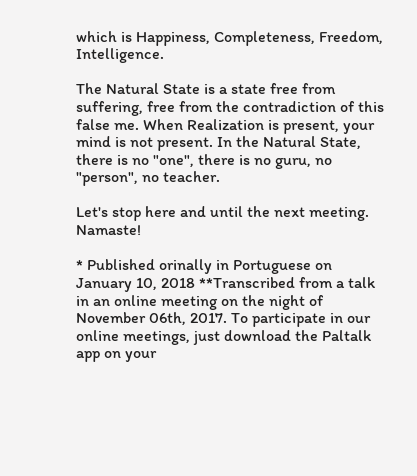which is Happiness, Completeness, Freedom, Intelligence.

The Natural State is a state free from suffering, free from the contradiction of this false me. When Realization is present, your mind is not present. In the Natural State, there is no "one", there is no guru, no "person", no teacher.

Let's stop here and until the next meeting. Namaste!

* Published orinally in Portuguese on January 10, 2018 **Transcribed from a talk in an online meeting on the night of November 06th, 2017. To participate in our online meetings, just download the Paltalk app on your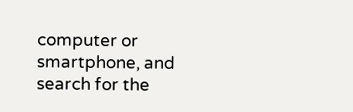computer or smartphone, and search for the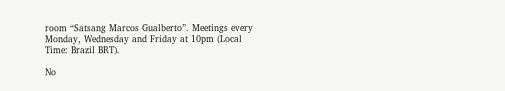room “Satsang Marcos Gualberto”. Meetings every Monday, Wednesday and Friday at 10pm (Local Time: Brazil BRT).

No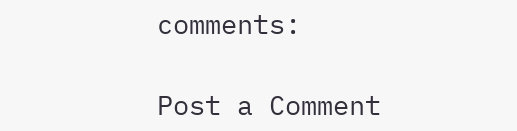comments:

Post a Comment